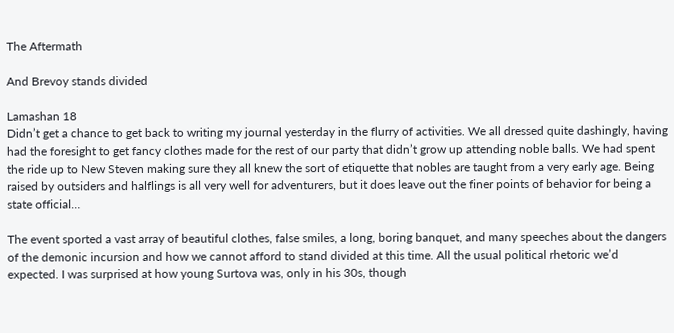The Aftermath

And Brevoy stands divided

Lamashan 18
Didn’t get a chance to get back to writing my journal yesterday in the flurry of activities. We all dressed quite dashingly, having had the foresight to get fancy clothes made for the rest of our party that didn’t grow up attending noble balls. We had spent the ride up to New Steven making sure they all knew the sort of etiquette that nobles are taught from a very early age. Being raised by outsiders and halflings is all very well for adventurers, but it does leave out the finer points of behavior for being a state official…

The event sported a vast array of beautiful clothes, false smiles, a long, boring banquet, and many speeches about the dangers of the demonic incursion and how we cannot afford to stand divided at this time. All the usual political rhetoric we’d expected. I was surprised at how young Surtova was, only in his 30s, though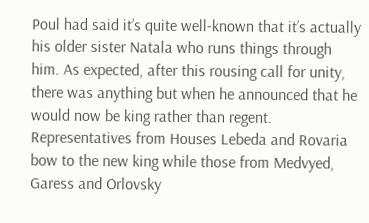Poul had said it’s quite well-known that it’s actually his older sister Natala who runs things through him. As expected, after this rousing call for unity, there was anything but when he announced that he would now be king rather than regent. Representatives from Houses Lebeda and Rovaria bow to the new king while those from Medvyed, Garess and Orlovsky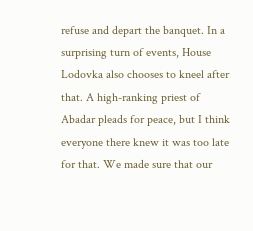refuse and depart the banquet. In a surprising turn of events, House Lodovka also chooses to kneel after that. A high-ranking priest of Abadar pleads for peace, but I think everyone there knew it was too late for that. We made sure that our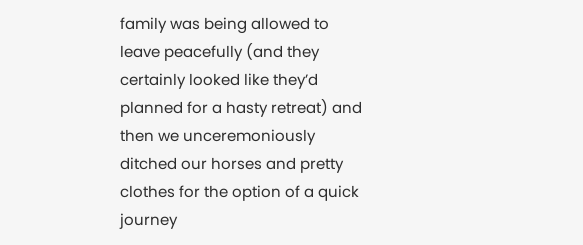family was being allowed to leave peacefully (and they certainly looked like they’d planned for a hasty retreat) and then we unceremoniously ditched our horses and pretty clothes for the option of a quick journey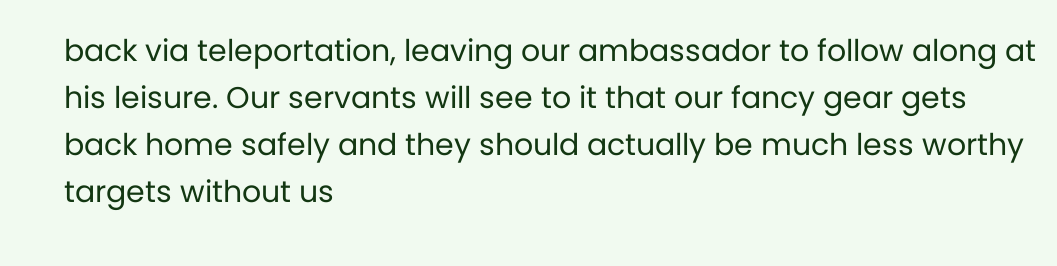back via teleportation, leaving our ambassador to follow along at his leisure. Our servants will see to it that our fancy gear gets back home safely and they should actually be much less worthy targets without us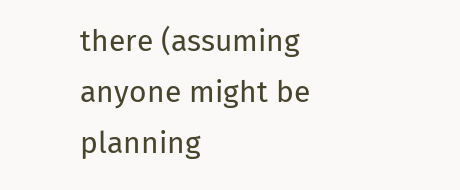there (assuming anyone might be planning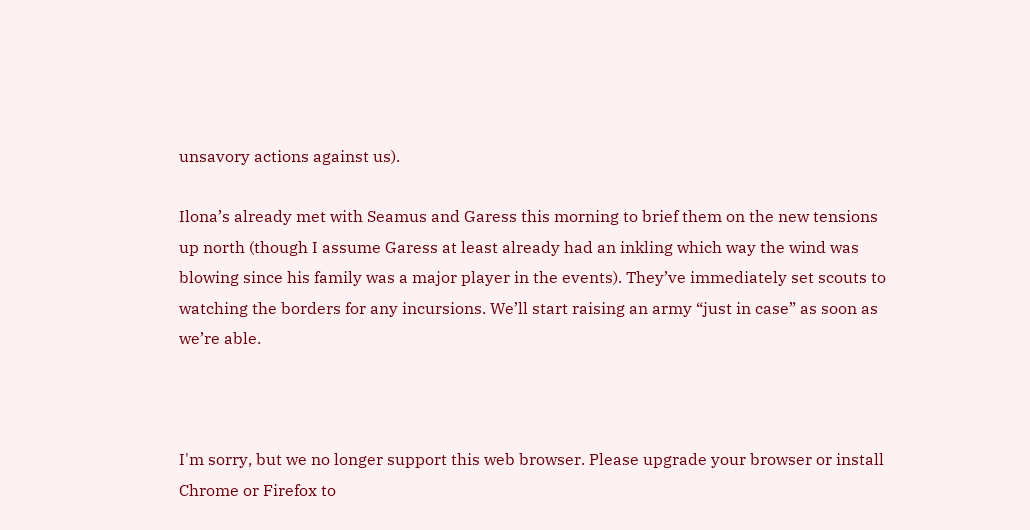unsavory actions against us).

Ilona’s already met with Seamus and Garess this morning to brief them on the new tensions up north (though I assume Garess at least already had an inkling which way the wind was blowing since his family was a major player in the events). They’ve immediately set scouts to watching the borders for any incursions. We’ll start raising an army “just in case” as soon as we’re able.



I'm sorry, but we no longer support this web browser. Please upgrade your browser or install Chrome or Firefox to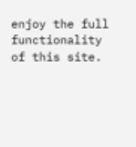enjoy the full functionality of this site.